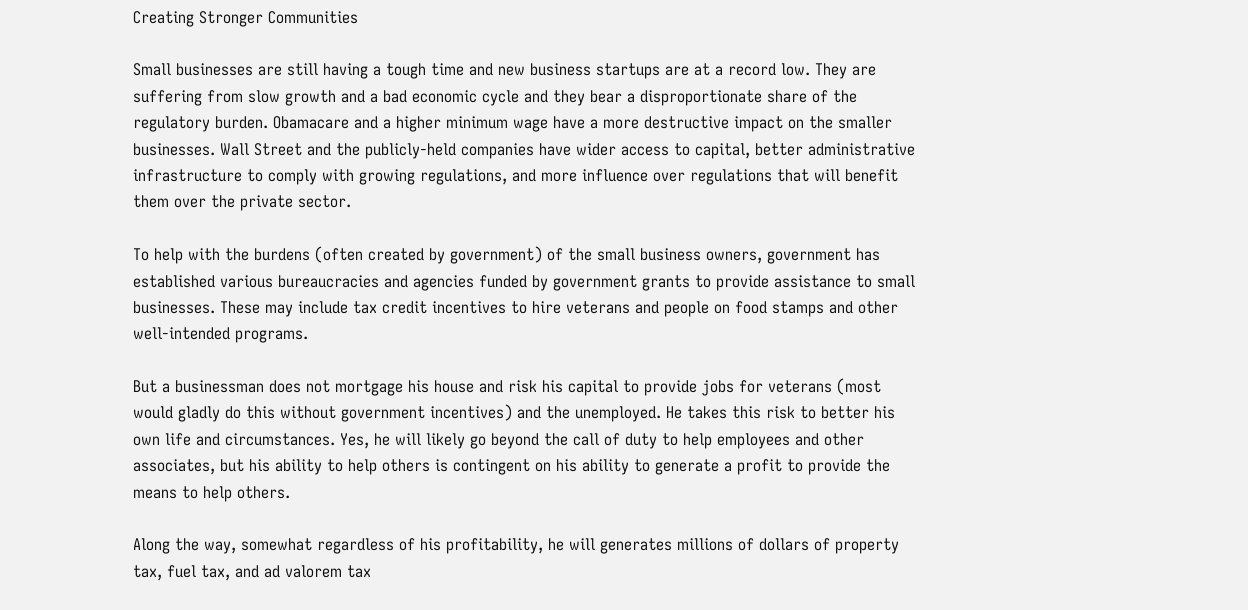Creating Stronger Communities

Small businesses are still having a tough time and new business startups are at a record low. They are suffering from slow growth and a bad economic cycle and they bear a disproportionate share of the regulatory burden. Obamacare and a higher minimum wage have a more destructive impact on the smaller businesses. Wall Street and the publicly-held companies have wider access to capital, better administrative infrastructure to comply with growing regulations, and more influence over regulations that will benefit them over the private sector.

To help with the burdens (often created by government) of the small business owners, government has established various bureaucracies and agencies funded by government grants to provide assistance to small businesses. These may include tax credit incentives to hire veterans and people on food stamps and other well-intended programs.

But a businessman does not mortgage his house and risk his capital to provide jobs for veterans (most would gladly do this without government incentives) and the unemployed. He takes this risk to better his own life and circumstances. Yes, he will likely go beyond the call of duty to help employees and other associates, but his ability to help others is contingent on his ability to generate a profit to provide the means to help others.

Along the way, somewhat regardless of his profitability, he will generates millions of dollars of property tax, fuel tax, and ad valorem tax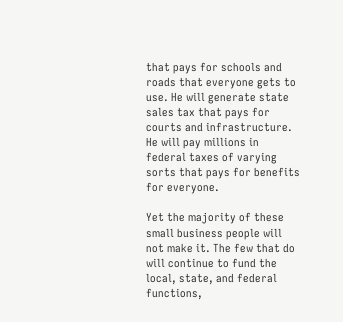that pays for schools and roads that everyone gets to use. He will generate state sales tax that pays for courts and infrastructure. He will pay millions in federal taxes of varying sorts that pays for benefits for everyone.

Yet the majority of these small business people will not make it. The few that do will continue to fund the local, state, and federal functions,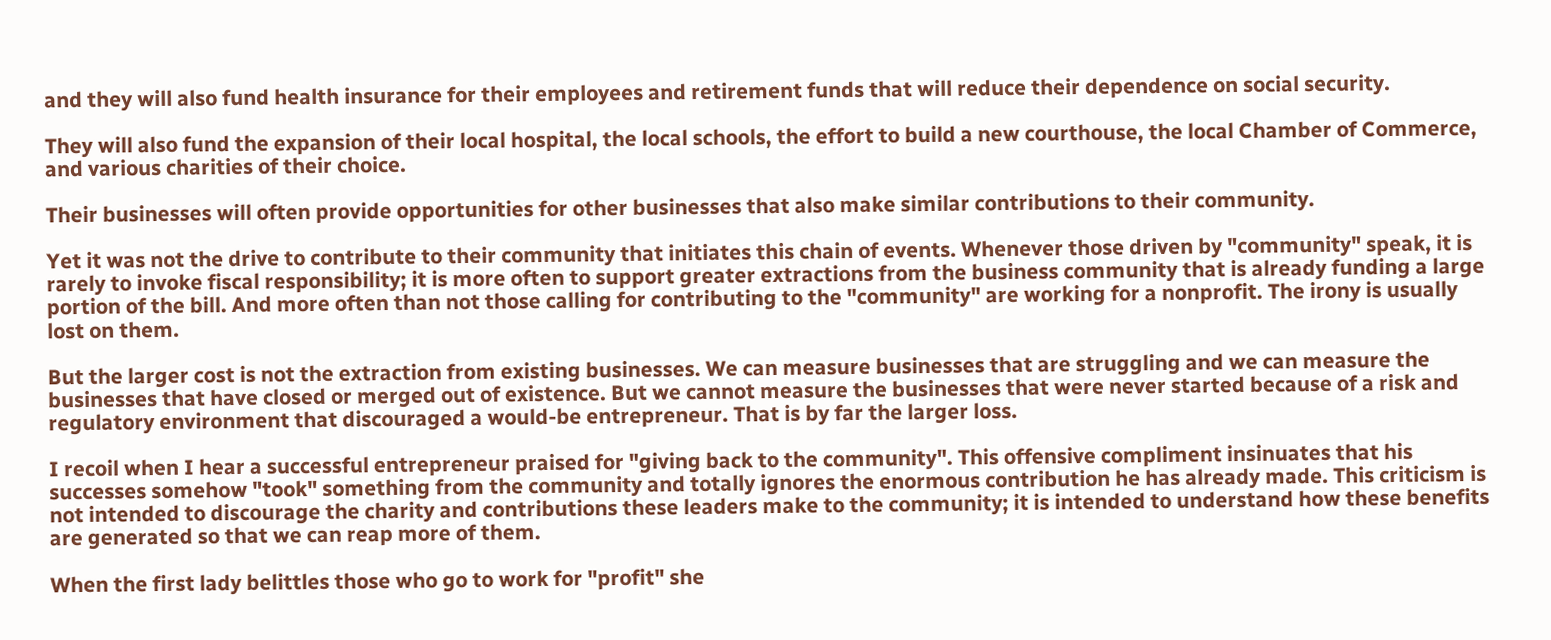and they will also fund health insurance for their employees and retirement funds that will reduce their dependence on social security.

They will also fund the expansion of their local hospital, the local schools, the effort to build a new courthouse, the local Chamber of Commerce, and various charities of their choice.

Their businesses will often provide opportunities for other businesses that also make similar contributions to their community.

Yet it was not the drive to contribute to their community that initiates this chain of events. Whenever those driven by "community" speak, it is rarely to invoke fiscal responsibility; it is more often to support greater extractions from the business community that is already funding a large portion of the bill. And more often than not those calling for contributing to the "community" are working for a nonprofit. The irony is usually lost on them.

But the larger cost is not the extraction from existing businesses. We can measure businesses that are struggling and we can measure the businesses that have closed or merged out of existence. But we cannot measure the businesses that were never started because of a risk and regulatory environment that discouraged a would-be entrepreneur. That is by far the larger loss.

I recoil when I hear a successful entrepreneur praised for "giving back to the community". This offensive compliment insinuates that his successes somehow "took" something from the community and totally ignores the enormous contribution he has already made. This criticism is not intended to discourage the charity and contributions these leaders make to the community; it is intended to understand how these benefits are generated so that we can reap more of them.

When the first lady belittles those who go to work for "profit" she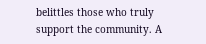belittles those who truly support the community. A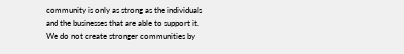community is only as strong as the individuals and the businesses that are able to support it. We do not create stronger communities by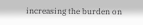increasing the burden on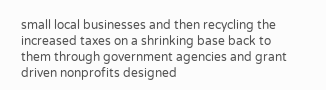small local businesses and then recycling the increased taxes on a shrinking base back to them through government agencies and grant driven nonprofits designed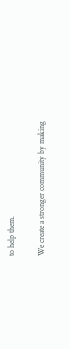to help them.

We create a stronger community by making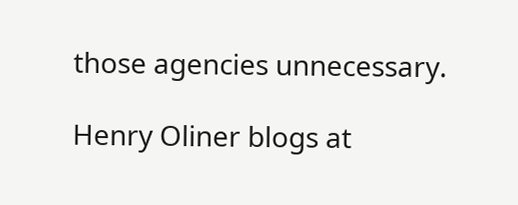those agencies unnecessary.

Henry Oliner blogs at